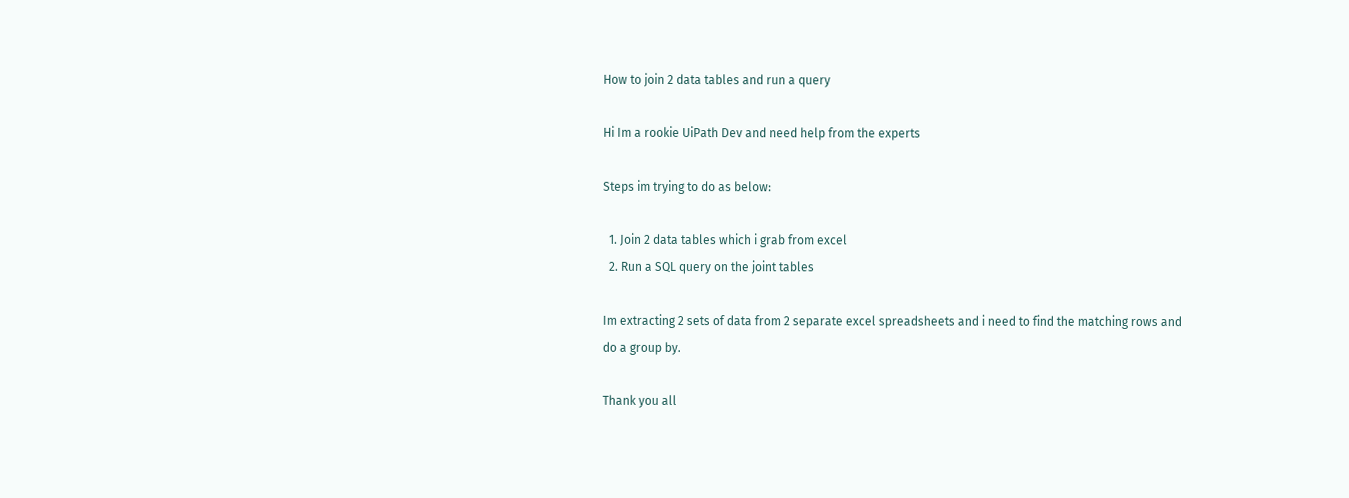How to join 2 data tables and run a query

Hi Im a rookie UiPath Dev and need help from the experts

Steps im trying to do as below:

  1. Join 2 data tables which i grab from excel
  2. Run a SQL query on the joint tables

Im extracting 2 sets of data from 2 separate excel spreadsheets and i need to find the matching rows and do a group by.

Thank you all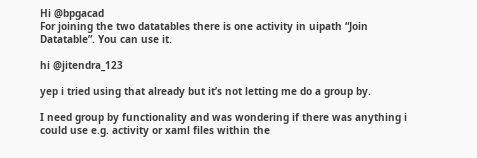Hi @bpgacad
For joining the two datatables there is one activity in uipath “Join Datatable”. You can use it.

hi @jitendra_123

yep i tried using that already but it’s not letting me do a group by.

I need group by functionality and was wondering if there was anything i could use e.g. activity or xaml files within the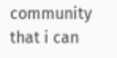community that i can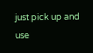just pick up and use